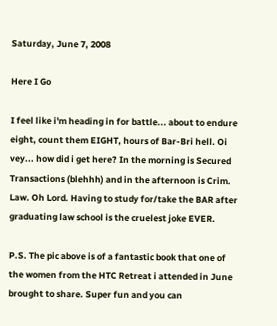Saturday, June 7, 2008

Here I Go

I feel like i'm heading in for battle... about to endure eight, count them EIGHT, hours of Bar-Bri hell. Oi vey... how did i get here? In the morning is Secured Transactions (blehhh) and in the afternoon is Crim. Law. Oh Lord. Having to study for/take the BAR after graduating law school is the cruelest joke EVER.

P.S. The pic above is of a fantastic book that one of the women from the HTC Retreat i attended in June brought to share. Super fun and you can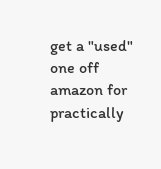get a "used" one off amazon for practically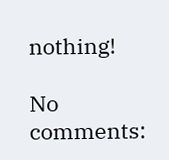nothing!

No comments: